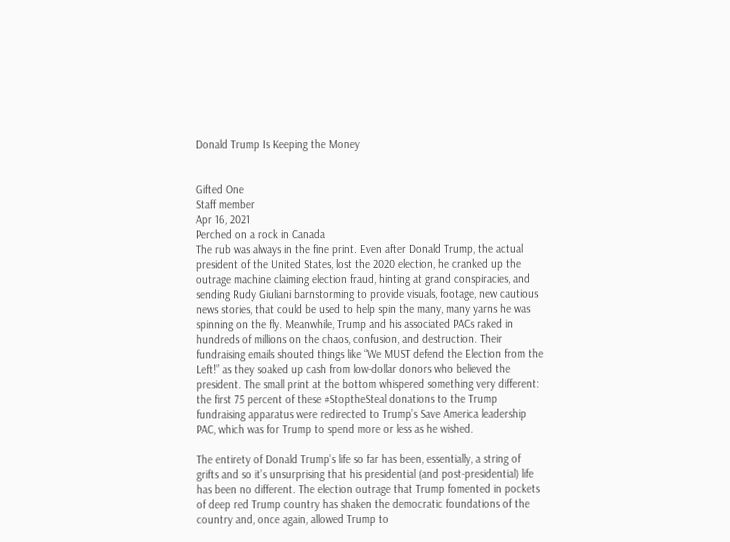Donald Trump Is Keeping the Money


Gifted One
Staff member
Apr 16, 2021
Perched on a rock in Canada
The rub was always in the fine print. Even after Donald Trump, the actual president of the United States, lost the 2020 election, he cranked up the outrage machine claiming election fraud, hinting at grand conspiracies, and sending Rudy Giuliani barnstorming to provide visuals, footage, new cautious news stories, that could be used to help spin the many, many yarns he was spinning on the fly. Meanwhile, Trump and his associated PACs raked in hundreds of millions on the chaos, confusion, and destruction. Their fundraising emails shouted things like “We MUST defend the Election from the Left!” as they soaked up cash from low-dollar donors who believed the president. The small print at the bottom whispered something very different: the first 75 percent of these #StoptheSteal donations to the Trump fundraising apparatus were redirected to Trump’s Save America leadership PAC, which was for Trump to spend more or less as he wished.

The entirety of Donald Trump’s life so far has been, essentially, a string of grifts and so it’s unsurprising that his presidential (and post-presidential) life has been no different. The election outrage that Trump fomented in pockets of deep red Trump country has shaken the democratic foundations of the country and, once again, allowed Trump to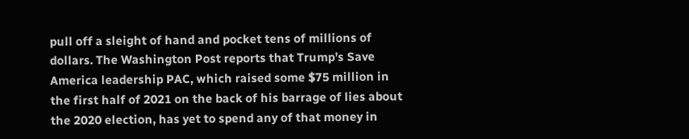pull off a sleight of hand and pocket tens of millions of dollars. The Washington Post reports that Trump’s Save America leadership PAC, which raised some $75 million in the first half of 2021 on the back of his barrage of lies about the 2020 election, has yet to spend any of that money in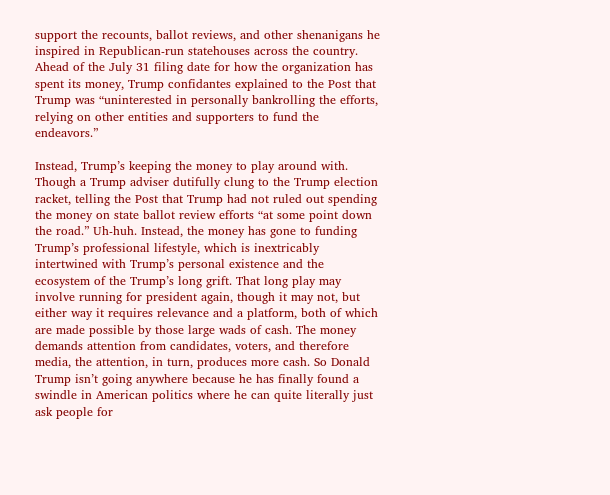support the recounts, ballot reviews, and other shenanigans he inspired in Republican-run statehouses across the country. Ahead of the July 31 filing date for how the organization has spent its money, Trump confidantes explained to the Post that Trump was “uninterested in personally bankrolling the efforts, relying on other entities and supporters to fund the endeavors.”

Instead, Trump’s keeping the money to play around with. Though a Trump adviser dutifully clung to the Trump election racket, telling the Post that Trump had not ruled out spending the money on state ballot review efforts “at some point down the road.” Uh-huh. Instead, the money has gone to funding Trump’s professional lifestyle, which is inextricably intertwined with Trump’s personal existence and the ecosystem of the Trump’s long grift. That long play may involve running for president again, though it may not, but either way it requires relevance and a platform, both of which are made possible by those large wads of cash. The money demands attention from candidates, voters, and therefore media, the attention, in turn, produces more cash. So Donald Trump isn’t going anywhere because he has finally found a swindle in American politics where he can quite literally just ask people for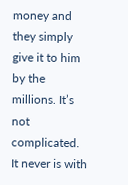money and they simply give it to him by the millions. It’s not complicated. It never is with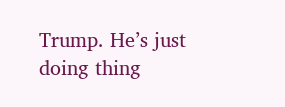Trump. He’s just doing thing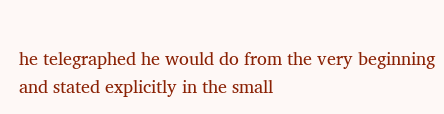he telegraphed he would do from the very beginning and stated explicitly in the small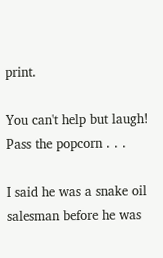print.

You can't help but laugh! Pass the popcorn . . .

I said he was a snake oil salesman before he was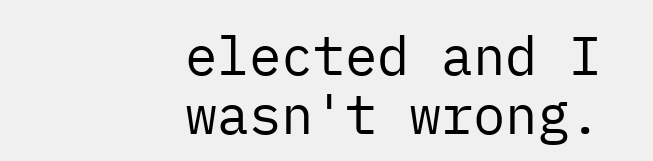elected and I wasn't wrong.